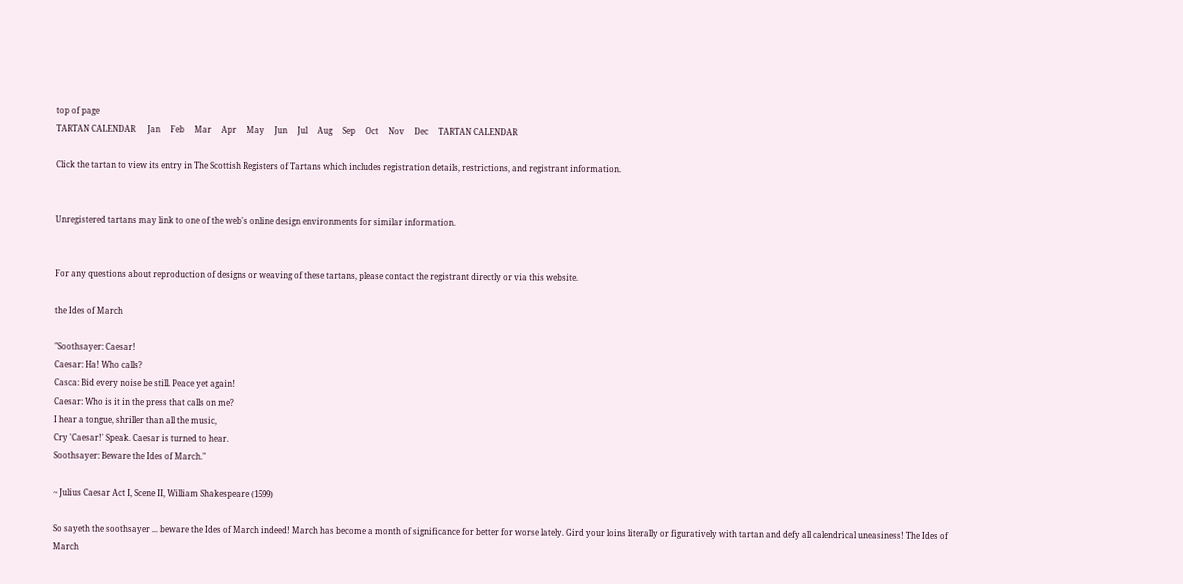top of page
TARTAN CALENDAR      Jan     Feb     Mar     Apr     May     Jun     Jul     Aug     Sep     Oct     Nov     Dec     TARTAN CALENDAR

Click the tartan to view its entry in The Scottish Registers of Tartans which includes registration details, restrictions, and registrant information.


Unregistered tartans may link to one of the web's online design environments for similar information.


For any questions about reproduction of designs or weaving of these tartans, please contact the registrant directly or via this website.

the Ides of March

"Soothsayer: Caesar!
Caesar: Ha! Who calls?
Casca: Bid every noise be still. Peace yet again!
Caesar: Who is it in the press that calls on me?
I hear a tongue, shriller than all the music,
Cry 'Caesar!' Speak. Caesar is turned to hear.
Soothsayer: Beware the Ides of March."

~ Julius Caesar Act I, Scene II, William Shakespeare (1599)

So sayeth the soothsayer ... beware the Ides of March indeed! March has become a month of significance for better for worse lately. Gird your loins literally or figuratively with tartan and defy all calendrical uneasiness! The Ides of March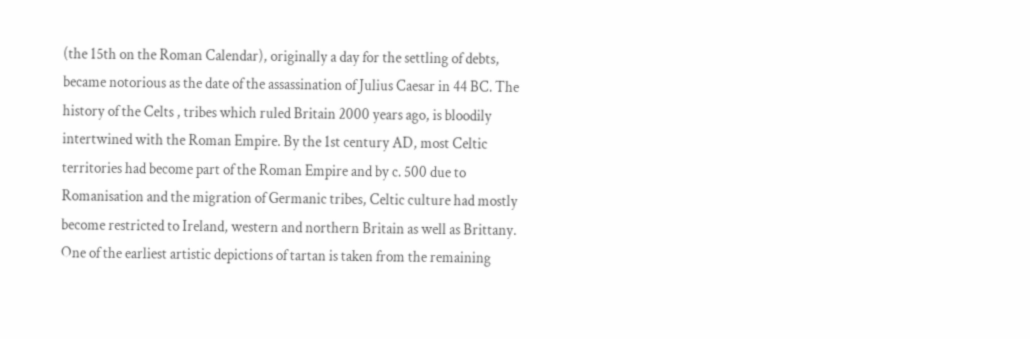(the 15th on the Roman Calendar), originally a day for the settling of debts, became notorious as the date of the assassination of Julius Caesar in 44 BC. The history of the Celts , tribes which ruled Britain 2000 years ago, is bloodily intertwined with the Roman Empire. By the 1st century AD, most Celtic territories had become part of the Roman Empire and by c. 500 due to Romanisation and the migration of Germanic tribes, Celtic culture had mostly become restricted to Ireland, western and northern Britain as well as Brittany. One of the earliest artistic depictions of tartan is taken from the remaining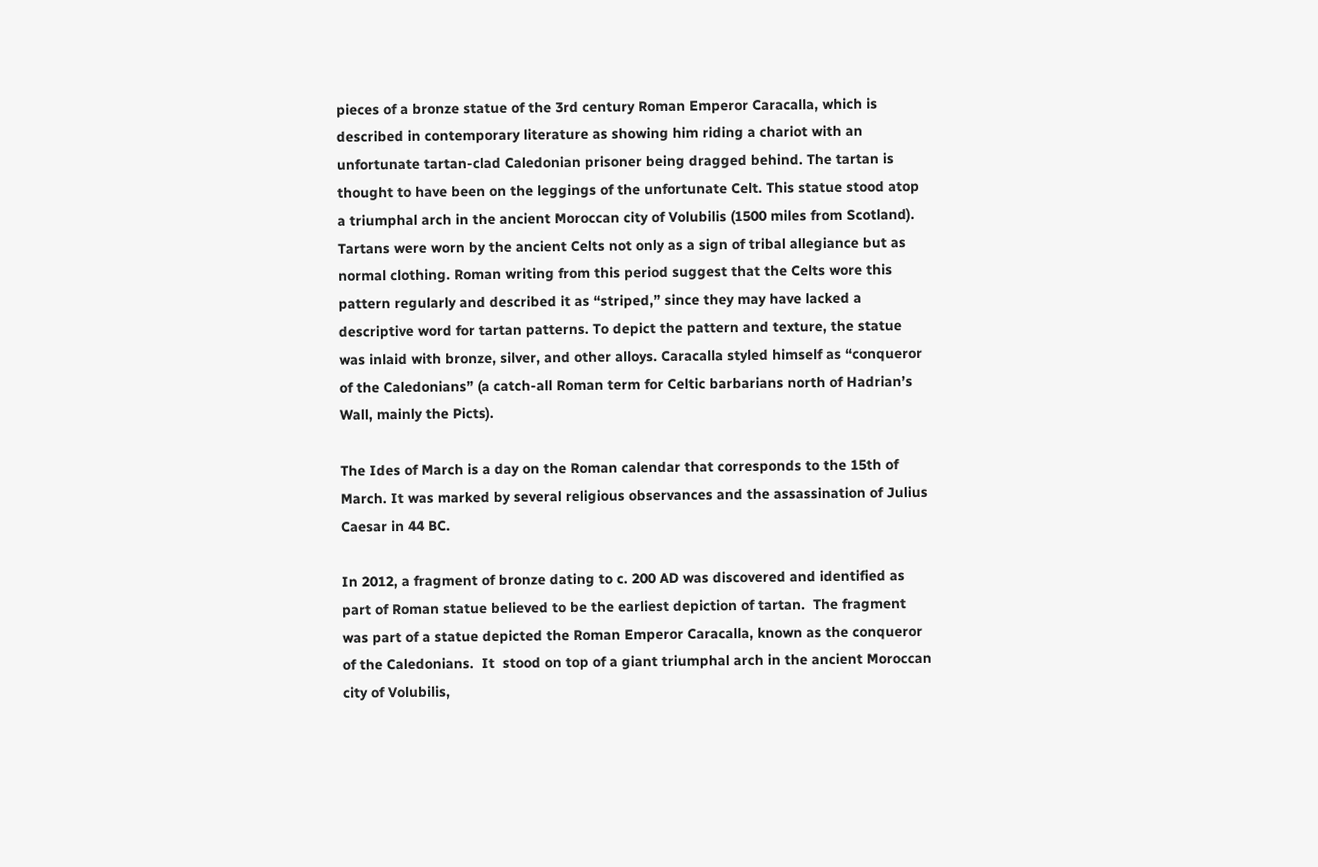pieces of a bronze statue of the 3rd century Roman Emperor Caracalla, which is described in contemporary literature as showing him riding a chariot with an unfortunate tartan-clad Caledonian prisoner being dragged behind. The tartan is thought to have been on the leggings of the unfortunate Celt. This statue stood atop a triumphal arch in the ancient Moroccan city of Volubilis (1500 miles from Scotland). Tartans were worn by the ancient Celts not only as a sign of tribal allegiance but as normal clothing. Roman writing from this period suggest that the Celts wore this pattern regularly and described it as “striped,” since they may have lacked a descriptive word for tartan patterns. To depict the pattern and texture, the statue was inlaid with bronze, silver, and other alloys. Caracalla styled himself as “conqueror of the Caledonians” (a catch-all Roman term for Celtic barbarians north of Hadrian’s Wall, mainly the Picts).

The Ides of March is a day on the Roman calendar that corresponds to the 15th of  March. It was marked by several religious observances and the assassination of Julius Caesar in 44 BC.

In 2012, a fragment of bronze dating to c. 200 AD was discovered and identified as part of Roman statue believed to be the earliest depiction of tartan.  The fragment was part of a statue depicted the Roman Emperor Caracalla, known as the conqueror of the Caledonians.  It  stood on top of a giant triumphal arch in the ancient Moroccan city of Volubilis,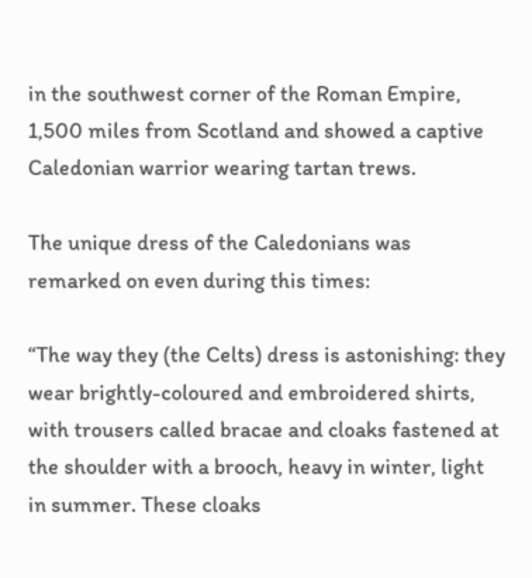in the southwest corner of the Roman Empire, 1,500 miles from Scotland and showed a captive Caledonian warrior wearing tartan trews.

The unique dress of the Caledonians was remarked on even during this times:

“The way they (the Celts) dress is astonishing: they wear brightly-coloured and embroidered shirts, with trousers called bracae and cloaks fastened at the shoulder with a brooch, heavy in winter, light in summer. These cloaks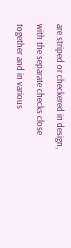are striped or checkered in design, with the separate checks close together and in various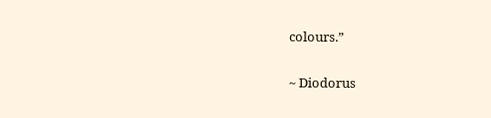colours.”


~ Diodorus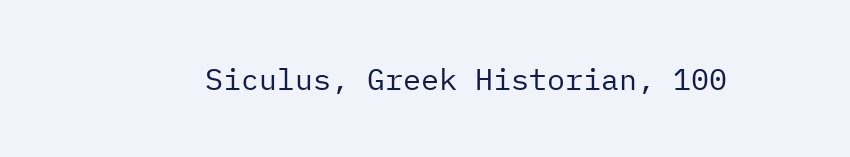Siculus, Greek Historian, 100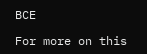BCE

For more on this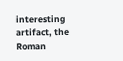interesting artifact, the Roman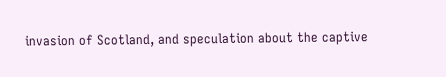invasion of Scotland, and speculation about the captive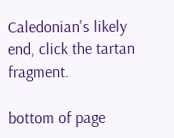Caledonian's likely end, click the tartan fragment.

bottom of page